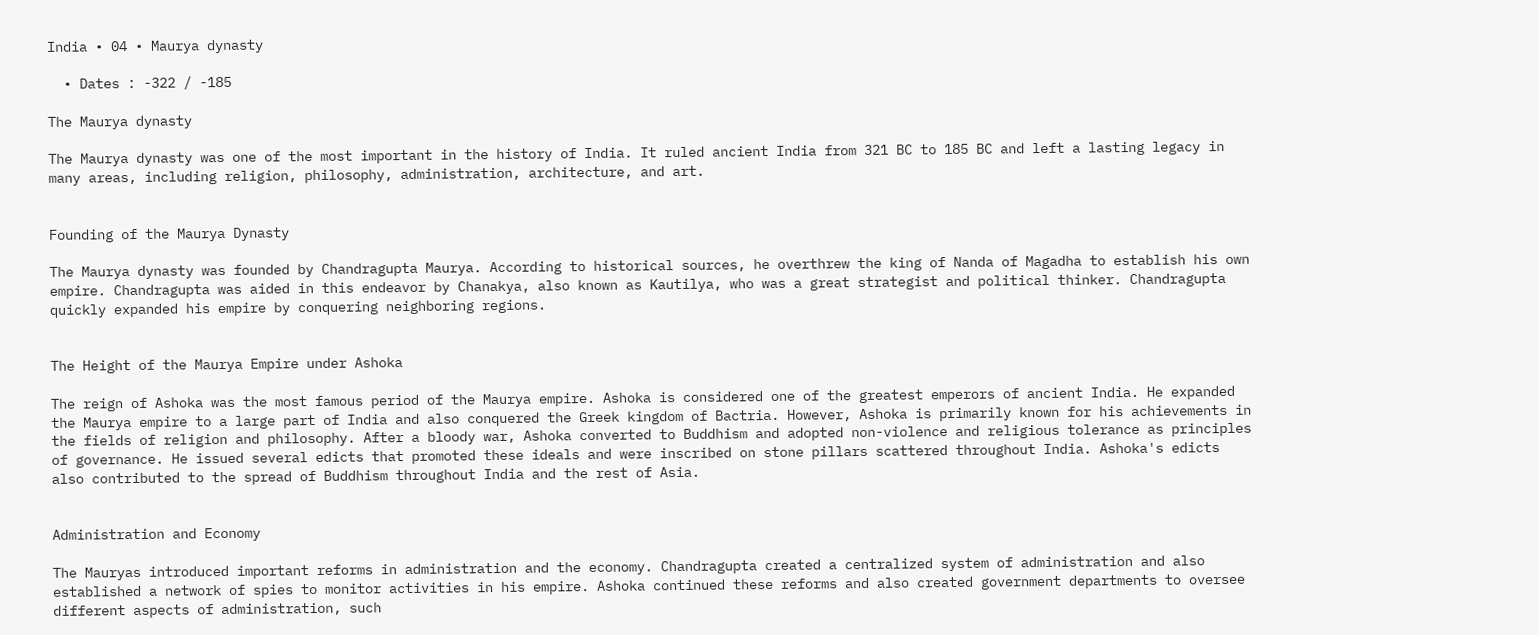India • 04 • Maurya dynasty

  • Dates : -322 / -185

The Maurya dynasty

The Maurya dynasty was one of the most important in the history of India. It ruled ancient India from 321 BC to 185 BC and left a lasting legacy in many areas, including religion, philosophy, administration, architecture, and art.


Founding of the Maurya Dynasty

The Maurya dynasty was founded by Chandragupta Maurya. According to historical sources, he overthrew the king of Nanda of Magadha to establish his own empire. Chandragupta was aided in this endeavor by Chanakya, also known as Kautilya, who was a great strategist and political thinker. Chandragupta quickly expanded his empire by conquering neighboring regions.


The Height of the Maurya Empire under Ashoka

The reign of Ashoka was the most famous period of the Maurya empire. Ashoka is considered one of the greatest emperors of ancient India. He expanded the Maurya empire to a large part of India and also conquered the Greek kingdom of Bactria. However, Ashoka is primarily known for his achievements in the fields of religion and philosophy. After a bloody war, Ashoka converted to Buddhism and adopted non-violence and religious tolerance as principles of governance. He issued several edicts that promoted these ideals and were inscribed on stone pillars scattered throughout India. Ashoka's edicts also contributed to the spread of Buddhism throughout India and the rest of Asia.


Administration and Economy

The Mauryas introduced important reforms in administration and the economy. Chandragupta created a centralized system of administration and also established a network of spies to monitor activities in his empire. Ashoka continued these reforms and also created government departments to oversee different aspects of administration, such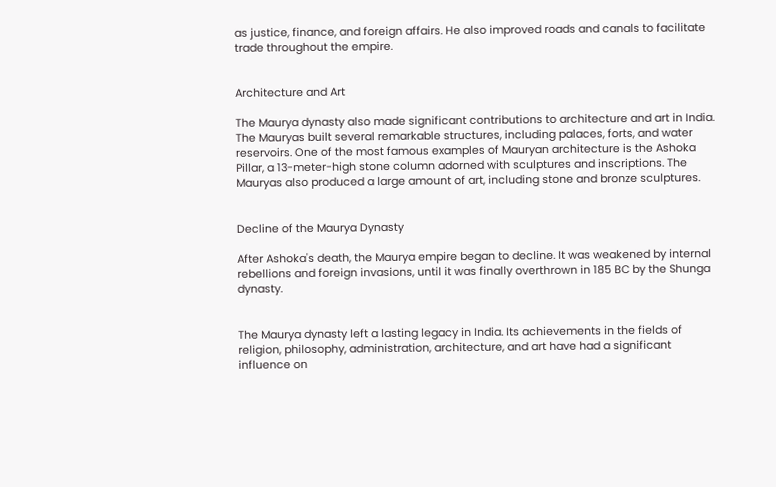as justice, finance, and foreign affairs. He also improved roads and canals to facilitate trade throughout the empire.


Architecture and Art

The Maurya dynasty also made significant contributions to architecture and art in India. The Mauryas built several remarkable structures, including palaces, forts, and water reservoirs. One of the most famous examples of Mauryan architecture is the Ashoka Pillar, a 13-meter-high stone column adorned with sculptures and inscriptions. The Mauryas also produced a large amount of art, including stone and bronze sculptures.


Decline of the Maurya Dynasty

After Ashoka's death, the Maurya empire began to decline. It was weakened by internal rebellions and foreign invasions, until it was finally overthrown in 185 BC by the Shunga dynasty.


The Maurya dynasty left a lasting legacy in India. Its achievements in the fields of religion, philosophy, administration, architecture, and art have had a significant influence on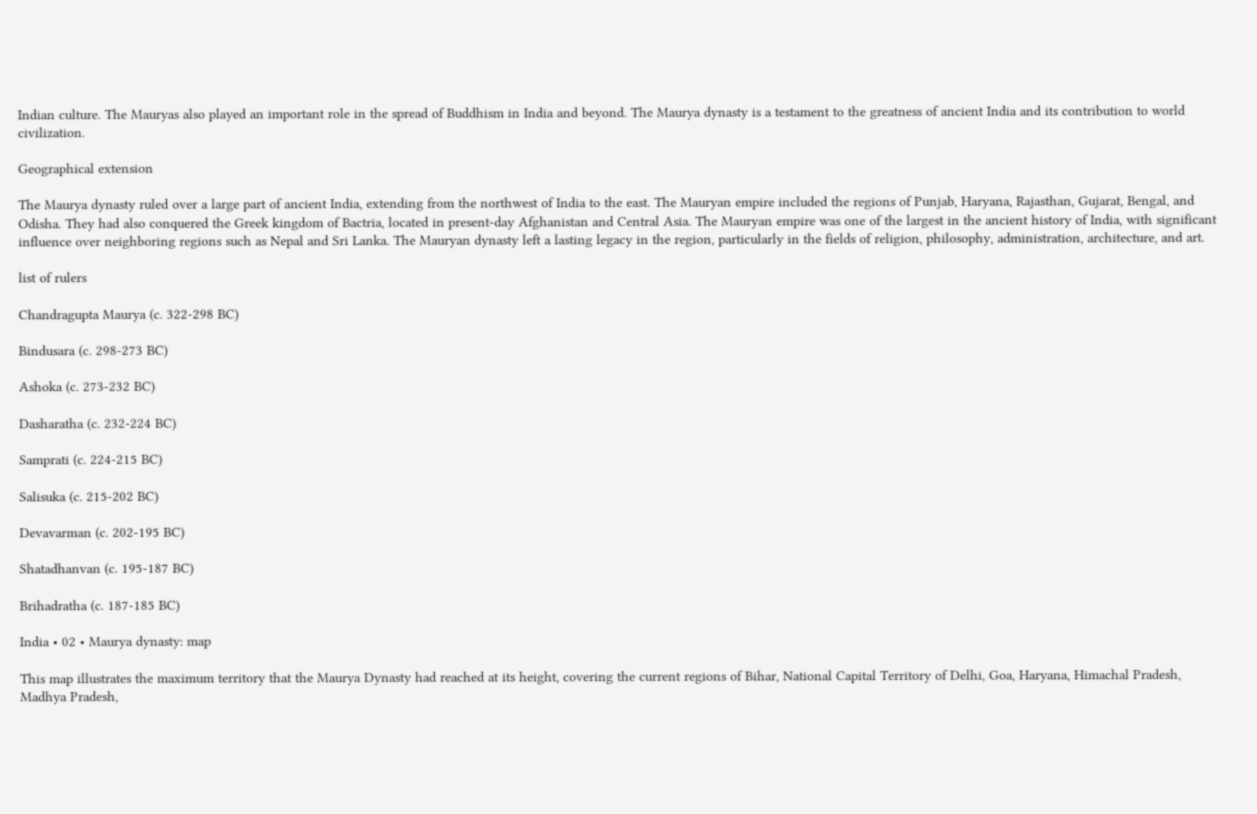Indian culture. The Mauryas also played an important role in the spread of Buddhism in India and beyond. The Maurya dynasty is a testament to the greatness of ancient India and its contribution to world civilization.

Geographical extension

The Maurya dynasty ruled over a large part of ancient India, extending from the northwest of India to the east. The Mauryan empire included the regions of Punjab, Haryana, Rajasthan, Gujarat, Bengal, and Odisha. They had also conquered the Greek kingdom of Bactria, located in present-day Afghanistan and Central Asia. The Mauryan empire was one of the largest in the ancient history of India, with significant influence over neighboring regions such as Nepal and Sri Lanka. The Mauryan dynasty left a lasting legacy in the region, particularly in the fields of religion, philosophy, administration, architecture, and art.

list of rulers

Chandragupta Maurya (c. 322-298 BC)

Bindusara (c. 298-273 BC)

Ashoka (c. 273-232 BC)

Dasharatha (c. 232-224 BC)

Samprati (c. 224-215 BC)

Salisuka (c. 215-202 BC)

Devavarman (c. 202-195 BC)

Shatadhanvan (c. 195-187 BC)

Brihadratha (c. 187-185 BC)

India • 02 • Maurya dynasty: map

This map illustrates the maximum territory that the Maurya Dynasty had reached at its height, covering the current regions of Bihar, National Capital Territory of Delhi, Goa, Haryana, Himachal Pradesh, Madhya Pradesh,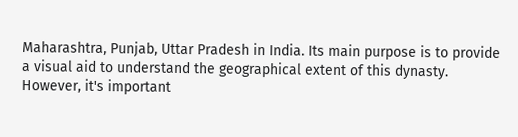Maharashtra, Punjab, Uttar Pradesh in India. Its main purpose is to provide a visual aid to understand the geographical extent of this dynasty. However, it's important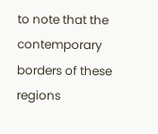to note that the contemporary borders of these regions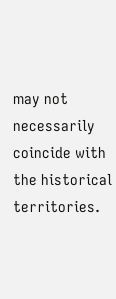may not necessarily coincide with the historical territories.